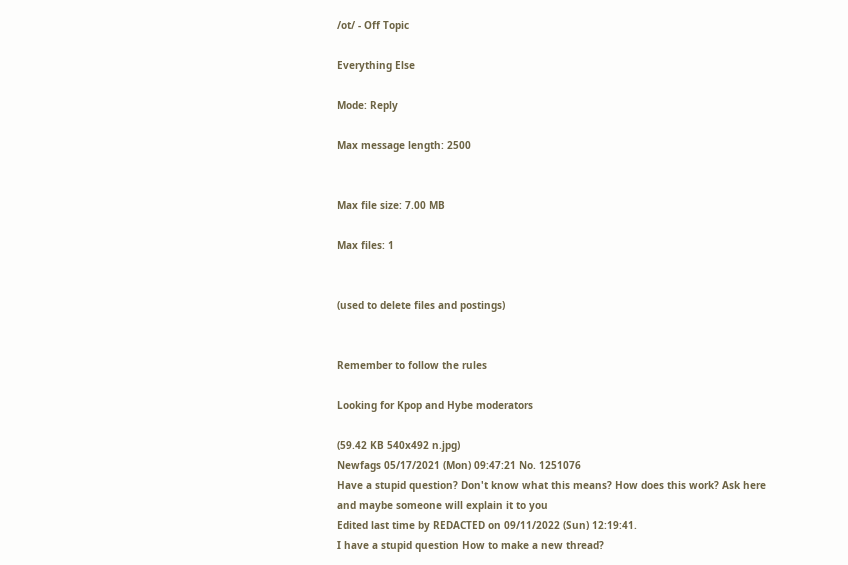/ot/ - Off Topic

Everything Else

Mode: Reply

Max message length: 2500


Max file size: 7.00 MB

Max files: 1


(used to delete files and postings)


Remember to follow the rules

Looking for Kpop and Hybe moderators

(59.42 KB 540x492 n.jpg)
Newfags 05/17/2021 (Mon) 09:47:21 No. 1251076
Have a stupid question? Don't know what this means? How does this work? Ask here and maybe someone will explain it to you
Edited last time by REDACTED on 09/11/2022 (Sun) 12:19:41.
I have a stupid question How to make a new thread?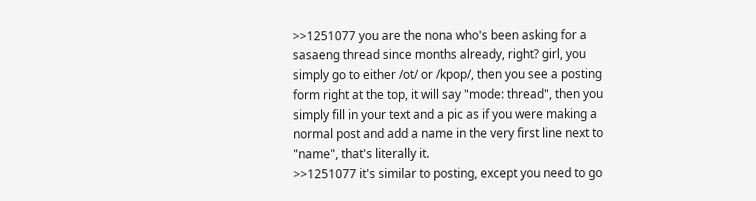>>1251077 you are the nona who's been asking for a sasaeng thread since months already, right? girl, you simply go to either /ot/ or /kpop/, then you see a posting form right at the top, it will say "mode: thread", then you simply fill in your text and a pic as if you were making a normal post and add a name in the very first line next to "name", that's literally it.
>>1251077 it's similar to posting, except you need to go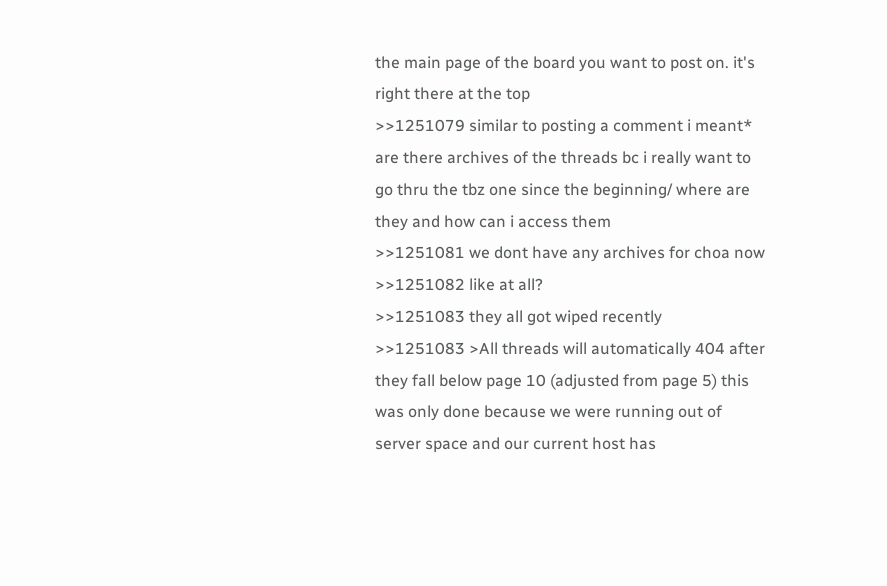the main page of the board you want to post on. it's right there at the top
>>1251079 similar to posting a comment i meant*
are there archives of the threads bc i really want to go thru the tbz one since the beginning/ where are they and how can i access them
>>1251081 we dont have any archives for choa now
>>1251082 like at all?
>>1251083 they all got wiped recently
>>1251083 >All threads will automatically 404 after they fall below page 10 (adjusted from page 5) this was only done because we were running out of server space and our current host has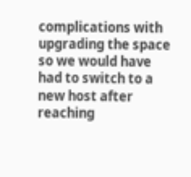complications with upgrading the space so we would have had to switch to a new host after reaching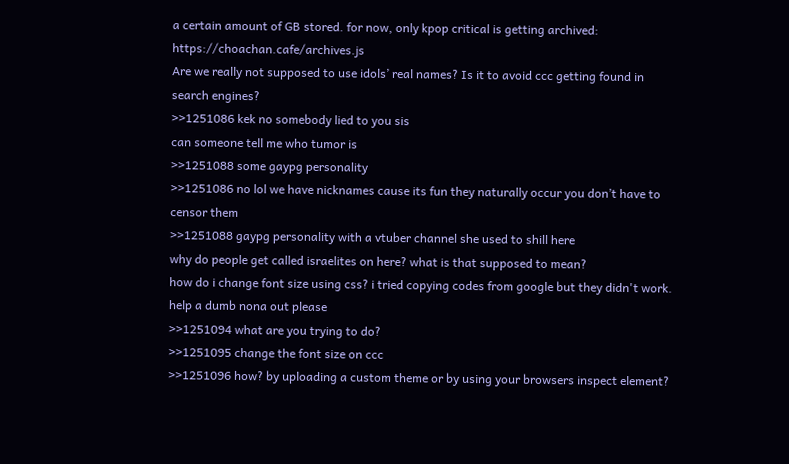a certain amount of GB stored. for now, only kpop critical is getting archived: https://choachan.cafe/archives.js
Are we really not supposed to use idols’ real names? Is it to avoid ccc getting found in search engines?
>>1251086 kek no somebody lied to you sis
can someone tell me who tumor is
>>1251088 some gaypg personality
>>1251086 no lol we have nicknames cause its fun they naturally occur you don’t have to censor them
>>1251088 gaypg personality with a vtuber channel she used to shill here
why do people get called israelites on here? what is that supposed to mean?
how do i change font size using css? i tried copying codes from google but they didn't work. help a dumb nona out please
>>1251094 what are you trying to do?
>>1251095 change the font size on ccc
>>1251096 how? by uploading a custom theme or by using your browsers inspect element?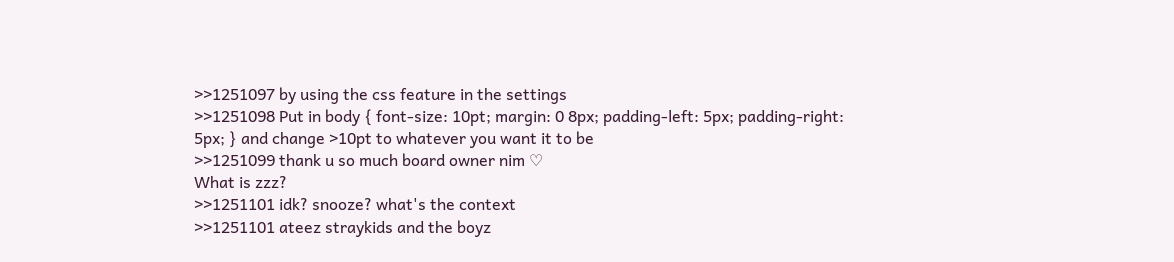>>1251097 by using the css feature in the settings
>>1251098 Put in body { font-size: 10pt; margin: 0 8px; padding-left: 5px; padding-right: 5px; } and change >10pt to whatever you want it to be
>>1251099 thank u so much board owner nim ♡
What is zzz?
>>1251101 idk? snooze? what's the context
>>1251101 ateez straykids and the boyz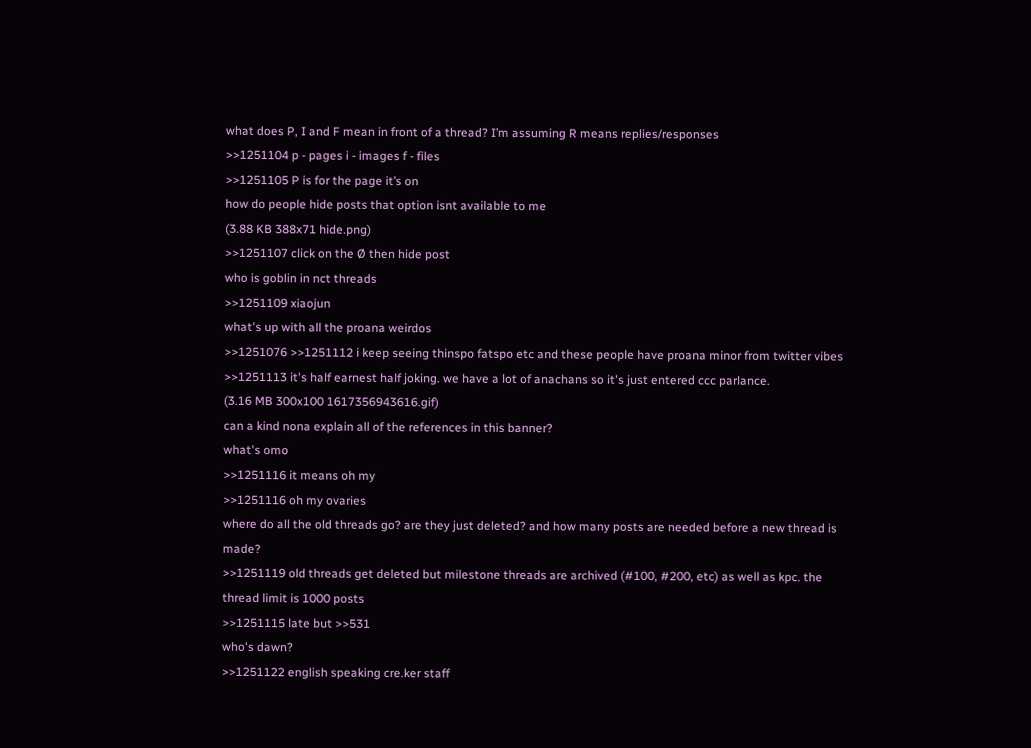what does P, I and F mean in front of a thread? I’m assuming R means replies/responses
>>1251104 p - pages i - images f - files
>>1251105 P is for the page it’s on
how do people hide posts that option isnt available to me
(3.88 KB 388x71 hide.png)
>>1251107 click on the Ø then hide post
who is goblin in nct threads
>>1251109 xiaojun
what's up with all the proana weirdos
>>1251076 >>1251112 i keep seeing thinspo fatspo etc and these people have proana minor from twitter vibes
>>1251113 it's half earnest half joking. we have a lot of anachans so it's just entered ccc parlance.
(3.16 MB 300x100 1617356943616.gif)
can a kind nona explain all of the references in this banner?
what's omo
>>1251116 it means oh my
>>1251116 oh my ovaries
where do all the old threads go? are they just deleted? and how many posts are needed before a new thread is made?
>>1251119 old threads get deleted but milestone threads are archived (#100, #200, etc) as well as kpc. the thread limit is 1000 posts
>>1251115 late but >>531
who's dawn?
>>1251122 english speaking cre.ker staff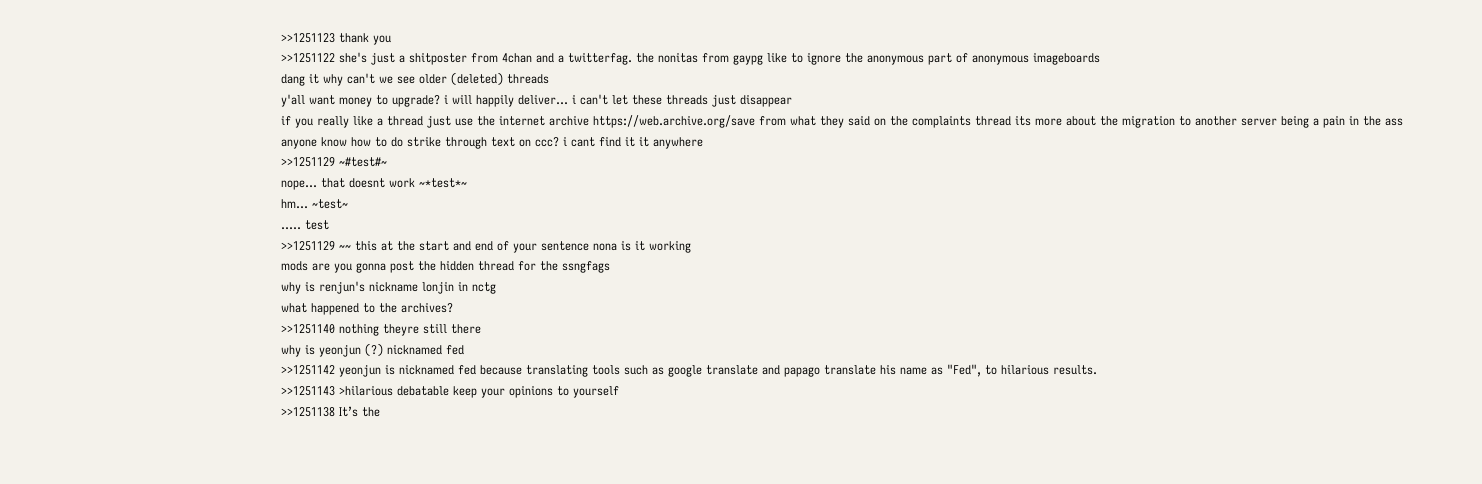>>1251123 thank you
>>1251122 she's just a shitposter from 4chan and a twitterfag. the nonitas from gaypg like to ignore the anonymous part of anonymous imageboards
dang it why can't we see older (deleted) threads
y'all want money to upgrade? i will happily deliver... i can't let these threads just disappear
if you really like a thread just use the internet archive https://web.archive.org/save from what they said on the complaints thread its more about the migration to another server being a pain in the ass
anyone know how to do strike through text on ccc? i cant find it it anywhere
>>1251129 ~#test#~
nope... that doesnt work ~*test*~
hm... ~test~
..... test
>>1251129 ~~ this at the start and end of your sentence nona is it working
mods are you gonna post the hidden thread for the ssngfags
why is renjun's nickname lonjin in nctg
what happened to the archives?
>>1251140 nothing theyre still there
why is yeonjun (?) nicknamed fed
>>1251142 yeonjun is nicknamed fed because translating tools such as google translate and papago translate his name as "Fed", to hilarious results.
>>1251143 >hilarious debatable keep your opinions to yourself
>>1251138 It’s the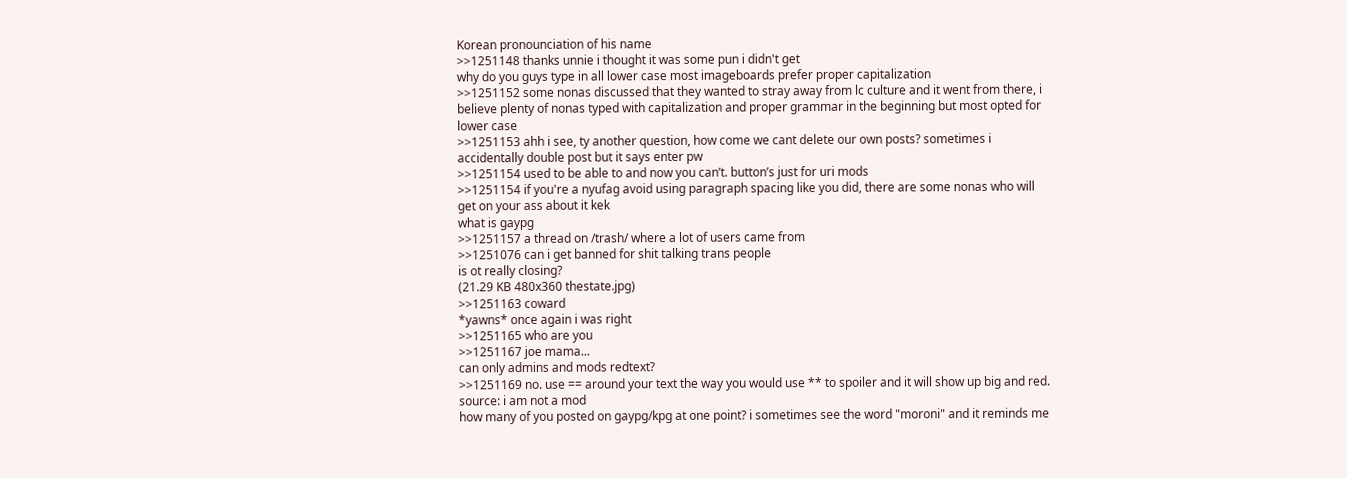Korean pronounciation of his name
>>1251148 thanks unnie i thought it was some pun i didn't get
why do you guys type in all lower case most imageboards prefer proper capitalization
>>1251152 some nonas discussed that they wanted to stray away from lc culture and it went from there, i believe plenty of nonas typed with capitalization and proper grammar in the beginning but most opted for lower case
>>1251153 ahh i see, ty another question, how come we cant delete our own posts? sometimes i accidentally double post but it says enter pw
>>1251154 used to be able to and now you can’t. button’s just for uri mods
>>1251154 if you're a nyufag avoid using paragraph spacing like you did, there are some nonas who will get on your ass about it kek
what is gaypg
>>1251157 a thread on /trash/ where a lot of users came from
>>1251076 can i get banned for shit talking trans people
is ot really closing?
(21.29 KB 480x360 thestate.jpg)
>>1251163 coward
*yawns* once again i was right
>>1251165 who are you
>>1251167 joe mama...
can only admins and mods redtext?
>>1251169 no. use == around your text the way you would use ** to spoiler and it will show up big and red. source: i am not a mod
how many of you posted on gaypg/kpg at one point? i sometimes see the word "moroni" and it reminds me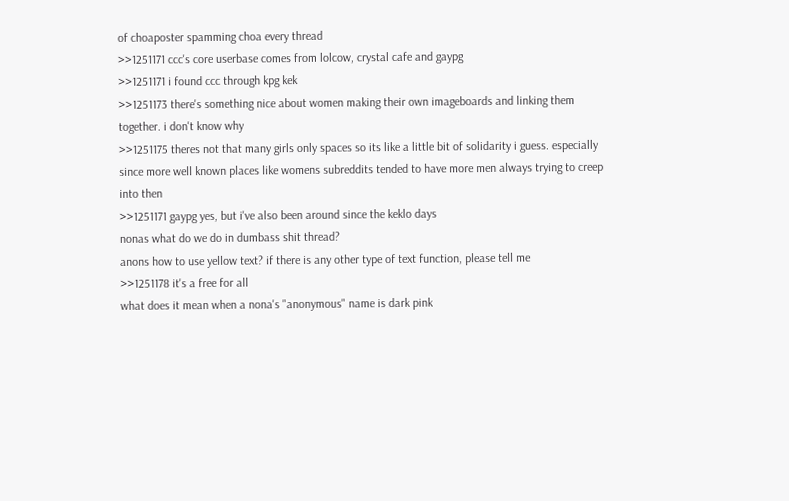of choaposter spamming choa every thread
>>1251171 ccc's core userbase comes from lolcow, crystal cafe and gaypg
>>1251171 i found ccc through kpg kek
>>1251173 there's something nice about women making their own imageboards and linking them together. i don't know why
>>1251175 theres not that many girls only spaces so its like a little bit of solidarity i guess. especially since more well known places like womens subreddits tended to have more men always trying to creep into then
>>1251171 gaypg yes, but i've also been around since the keklo days
nonas what do we do in dumbass shit thread?
anons how to use yellow text? if there is any other type of text function, please tell me
>>1251178 it's a free for all
what does it mean when a nona's "anonymous" name is dark pink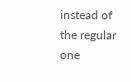instead of the regular one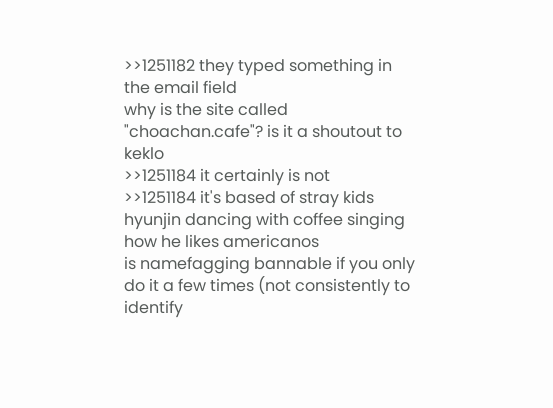>>1251182 they typed something in the email field
why is the site called "choachan.cafe"? is it a shoutout to keklo
>>1251184 it certainly is not
>>1251184 it's based of stray kids hyunjin dancing with coffee singing how he likes americanos
is namefagging bannable if you only do it a few times (not consistently to identify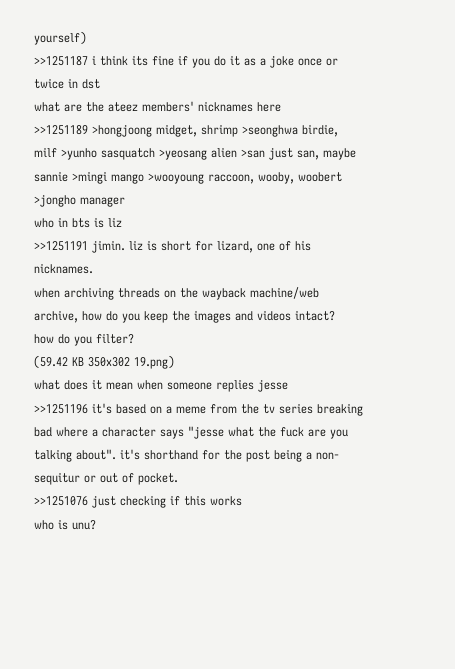yourself)
>>1251187 i think its fine if you do it as a joke once or twice in dst
what are the ateez members' nicknames here
>>1251189 >hongjoong midget, shrimp >seonghwa birdie, milf >yunho sasquatch >yeosang alien >san just san, maybe sannie >mingi mango >wooyoung raccoon, wooby, woobert >jongho manager
who in bts is liz
>>1251191 jimin. liz is short for lizard, one of his nicknames.
when archiving threads on the wayback machine/web archive, how do you keep the images and videos intact?
how do you filter?
(59.42 KB 350x302 19.png)
what does it mean when someone replies jesse
>>1251196 it's based on a meme from the tv series breaking bad where a character says "jesse what the fuck are you talking about". it's shorthand for the post being a non-sequitur or out of pocket.
>>1251076 just checking if this works
who is unu?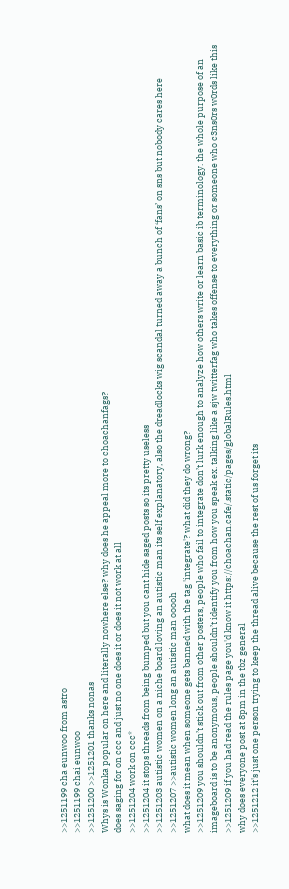>>1251199 cha eunwoo from astro
>>1251199 chai eunwoo
>>1251200 >>1251201 thanks nonas
Whys is Wonka popular on here and literally nowhere else? why does he appeal more to choachanfags?
does saging for on ccc and just no one does it or does it not work at all
>>1251204 work on ccc*
>>1251204 it stops threads from being bumped but you cant hide saged posts so its pretty useless
>>1251203 autistic women on a niche board loving an autistic man its self explanatory, also the dreadlocks wig scandal turned away a bunch of ‘fans’ on sns but nobody cares here
>>1251207 >>autistic women long an autistic man ooooh
what does it mean when someone gets banned with the tag 'integrate'? what did they do wrong?
>>1251209 you shouldn’t stick out from other posters, people who fail to integrate don’t lurk enough to analyze how others write or learn basic ib terminology. the whole purpose of an imageboard is to be anonymous, people shouldn’t identify you from how you speak ex. talking like a sjw twitterfag who takes offense to everything or someone who c3ns0rs w0rds like this
>>1251209 if you had read the rules page you'd know it https://choachan.cafe/.static/pages/globalRules.html
why does everyone post at 8pm in the tbz general
>>1251212 it's just one person trying to keep the thread alive because the rest of us forget its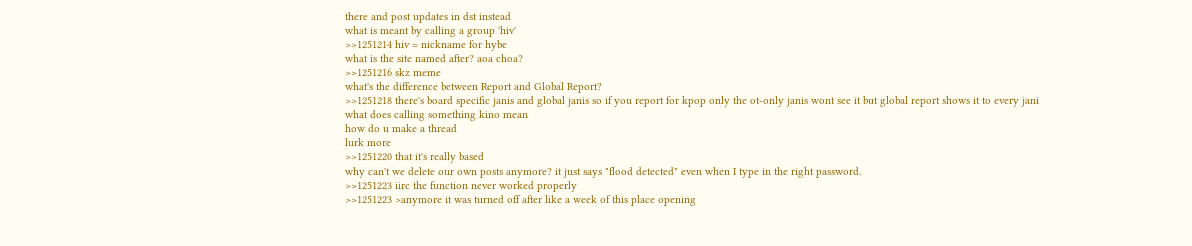there and post updates in dst instead
what is meant by calling a group 'hiv'
>>1251214 hiv = nickname for hybe
what is the site named after? aoa choa?
>>1251216 skz meme
what's the difference between Report and Global Report?
>>1251218 there's board specific janis and global janis so if you report for kpop only the ot-only janis wont see it but global report shows it to every jani
what does calling something kino mean
how do u make a thread
lurk more
>>1251220 that it's really based
why can't we delete our own posts anymore? it just says "flood detected" even when I type in the right password.
>>1251223 iirc the function never worked properly
>>1251223 >anymore it was turned off after like a week of this place opening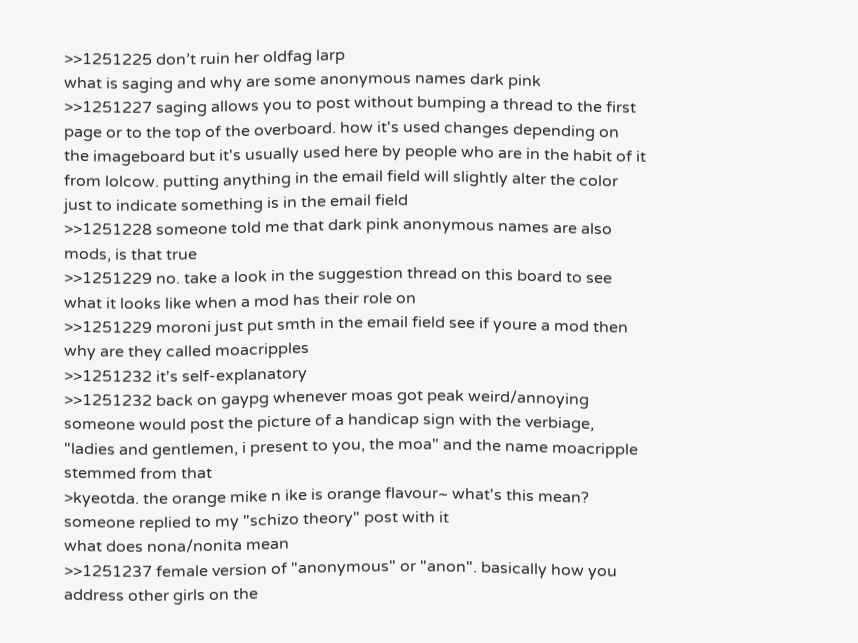>>1251225 don’t ruin her oldfag larp
what is saging and why are some anonymous names dark pink
>>1251227 saging allows you to post without bumping a thread to the first page or to the top of the overboard. how it's used changes depending on the imageboard but it's usually used here by people who are in the habit of it from lolcow. putting anything in the email field will slightly alter the color just to indicate something is in the email field
>>1251228 someone told me that dark pink anonymous names are also mods, is that true
>>1251229 no. take a look in the suggestion thread on this board to see what it looks like when a mod has their role on
>>1251229 moroni just put smth in the email field see if youre a mod then
why are they called moacripples
>>1251232 it's self-explanatory
>>1251232 back on gaypg whenever moas got peak weird/annoying someone would post the picture of a handicap sign with the verbiage, "ladies and gentlemen, i present to you, the moa" and the name moacripple stemmed from that
>kyeotda. the orange mike n ike is orange flavour~ what's this mean? someone replied to my "schizo theory" post with it
what does nona/nonita mean
>>1251237 female version of "anonymous" or "anon". basically how you address other girls on the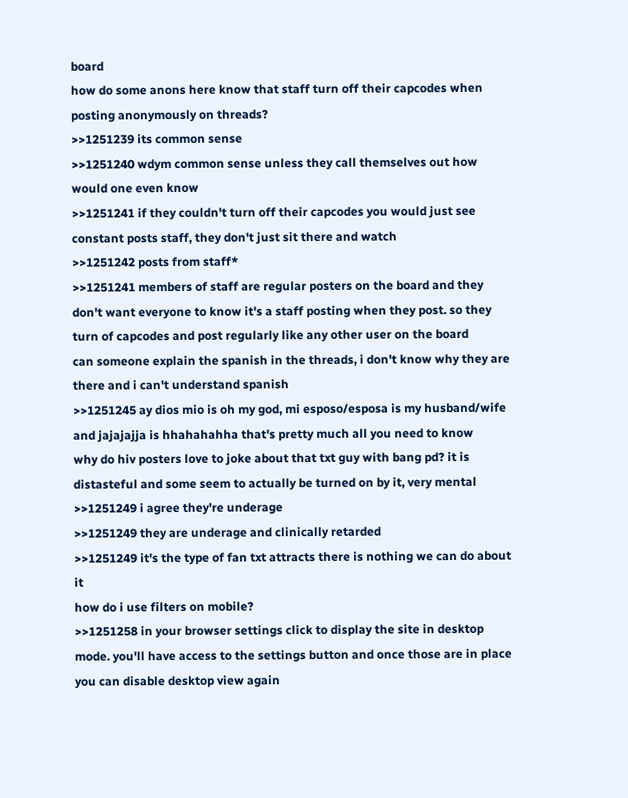board
how do some anons here know that staff turn off their capcodes when posting anonymously on threads?
>>1251239 its common sense
>>1251240 wdym common sense unless they call themselves out how would one even know
>>1251241 if they couldn't turn off their capcodes you would just see constant posts staff, they don't just sit there and watch
>>1251242 posts from staff*
>>1251241 members of staff are regular posters on the board and they don't want everyone to know it's a staff posting when they post. so they turn of capcodes and post regularly like any other user on the board
can someone explain the spanish in the threads, i don't know why they are there and i can't understand spanish
>>1251245 ay dios mio is oh my god, mi esposo/esposa is my husband/wife and jajajajja is hhahahahha that's pretty much all you need to know
why do hiv posters love to joke about that txt guy with bang pd? it is distasteful and some seem to actually be turned on by it, very mental
>>1251249 i agree they're underage
>>1251249 they are underage and clinically retarded
>>1251249 it's the type of fan txt attracts there is nothing we can do about it
how do i use filters on mobile?
>>1251258 in your browser settings click to display the site in desktop mode. you'll have access to the settings button and once those are in place you can disable desktop view again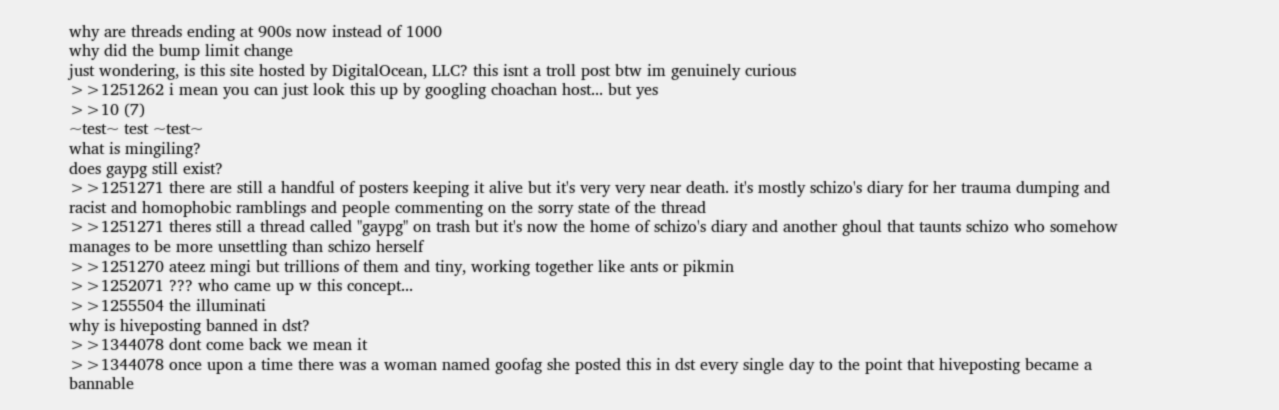why are threads ending at 900s now instead of 1000
why did the bump limit change
just wondering, is this site hosted by DigitalOcean, LLC? this isnt a troll post btw im genuinely curious
>>1251262 i mean you can just look this up by googling choachan host... but yes
>>10 (7)
~test~ test ~test~
what is mingiling?
does gaypg still exist?
>>1251271 there are still a handful of posters keeping it alive but it's very very near death. it's mostly schizo's diary for her trauma dumping and racist and homophobic ramblings and people commenting on the sorry state of the thread
>>1251271 theres still a thread called "gaypg" on trash but it's now the home of schizo's diary and another ghoul that taunts schizo who somehow manages to be more unsettling than schizo herself
>>1251270 ateez mingi but trillions of them and tiny, working together like ants or pikmin
>>1252071 ??? who came up w this concept...
>>1255504 the illuminati
why is hiveposting banned in dst?
>>1344078 dont come back we mean it
>>1344078 once upon a time there was a woman named goofag she posted this in dst every single day to the point that hiveposting became a bannable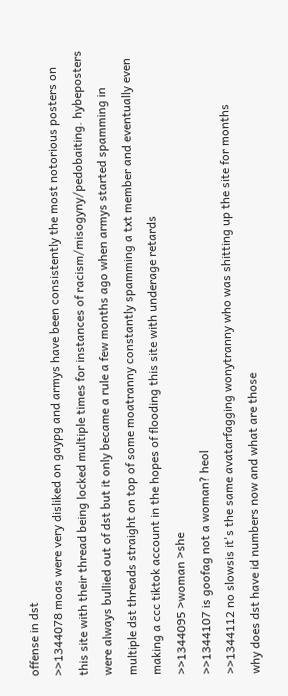offense in dst
>>1344078 moas were very disliked on gaypg and armys have been consistently the most notorious posters on this site with their thread being locked multiple times for instances of racism/misogyny/pedobaiting. hybeposters were always bullied out of dst but it only became a rule a few months ago when armys started spamming in multiple dst threads straight on top of some moatranny constantly spamming a txt member and eventually even making a ccc tiktok account in the hopes of flooding this site with underage retards
>>1344095 >woman >she
>>1344107 is goofag not a woman? heol
>>1344112 no slowsis it's the same avatarfagging wonytranny who was shitting up the site for months
why does dst have id numbers now and what are those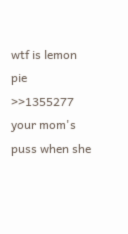wtf is lemon pie
>>1355277 your mom's puss when she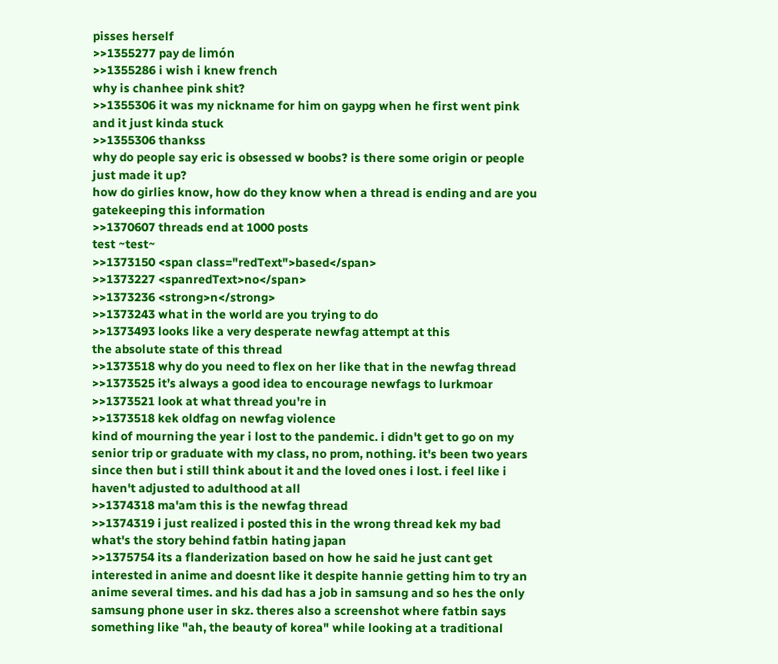pisses herself
>>1355277 pay de limón
>>1355286 i wish i knew french
why is chanhee pink shit?
>>1355306 it was my nickname for him on gaypg when he first went pink and it just kinda stuck
>>1355306 thankss
why do people say eric is obsessed w boobs? is there some origin or people just made it up?
how do girlies know, how do they know when a thread is ending and are you gatekeeping this information
>>1370607 threads end at 1000 posts
test ~test~
>>1373150 <span class="redText">based</span>
>>1373227 <spanredText>no</span>
>>1373236 <strong>n</strong>
>>1373243 what in the world are you trying to do
>>1373493 looks like a very desperate newfag attempt at this
the absolute state of this thread
>>1373518 why do you need to flex on her like that in the newfag thread
>>1373525 it’s always a good idea to encourage newfags to lurkmoar
>>1373521 look at what thread you're in
>>1373518 kek oldfag on newfag violence
kind of mourning the year i lost to the pandemic. i didn't get to go on my senior trip or graduate with my class, no prom, nothing. it's been two years since then but i still think about it and the loved ones i lost. i feel like i haven't adjusted to adulthood at all
>>1374318 ma'am this is the newfag thread
>>1374319 i just realized i posted this in the wrong thread kek my bad
what's the story behind fatbin hating japan
>>1375754 its a flanderization based on how he said he just cant get interested in anime and doesnt like it despite hannie getting him to try an anime several times. and his dad has a job in samsung and so hes the only samsung phone user in skz. theres also a screenshot where fatbin says something like "ah, the beauty of korea" while looking at a traditional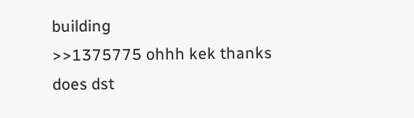building
>>1375775 ohhh kek thanks
does dst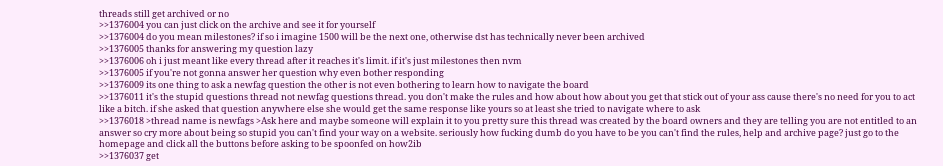threads still get archived or no
>>1376004 you can just click on the archive and see it for yourself
>>1376004 do you mean milestones? if so i imagine 1500 will be the next one, otherwise dst has technically never been archived
>>1376005 thanks for answering my question lazy
>>1376006 oh i just meant like every thread after it reaches it's limit. if it's just milestones then nvm
>>1376005 if you're not gonna answer her question why even bother responding
>>1376009 its one thing to ask a newfag question the other is not even bothering to learn how to navigate the board
>>1376011 it's the stupid questions thread not newfag questions thread. you don't make the rules and how about how about you get that stick out of your ass cause there's no need for you to act like a bitch. if she asked that question anywhere else she would get the same response like yours so at least she tried to navigate where to ask
>>1376018 >thread name is newfags >Ask here and maybe someone will explain it to you pretty sure this thread was created by the board owners and they are telling you are not entitled to an answer so cry more about being so stupid you can't find your way on a website. seriously how fucking dumb do you have to be you can't find the rules, help and archive page? just go to the homepage and click all the buttons before asking to be spoonfed on how2ib
>>1376037 get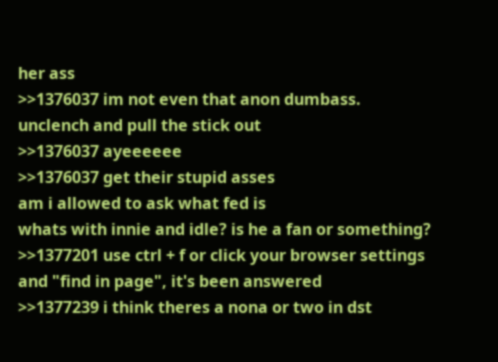her ass
>>1376037 im not even that anon dumbass. unclench and pull the stick out
>>1376037 ayeeeeee
>>1376037 get their stupid asses
am i allowed to ask what fed is
whats with innie and idle? is he a fan or something?
>>1377201 use ctrl + f or click your browser settings and "find in page", it's been answered
>>1377239 i think theres a nona or two in dst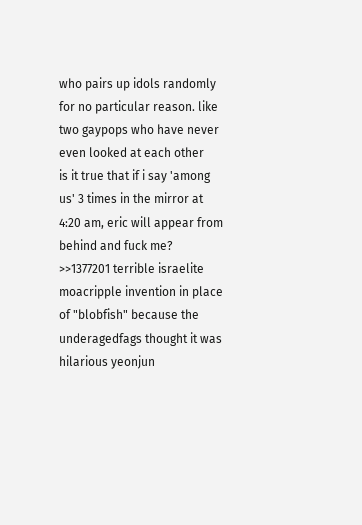who pairs up idols randomly for no particular reason. like two gaypops who have never even looked at each other
is it true that if i say 'among us' 3 times in the mirror at 4:20 am, eric will appear from behind and fuck me?
>>1377201 terrible israelite moacripple invention in place of "blobfish" because the underagedfags thought it was hilarious yeonjun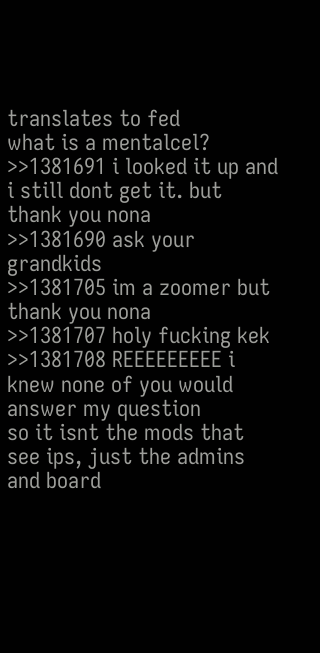translates to fed
what is a mentalcel?
>>1381691 i looked it up and i still dont get it. but thank you nona
>>1381690 ask your grandkids
>>1381705 im a zoomer but thank you nona
>>1381707 holy fucking kek
>>1381708 REEEEEEEEE i knew none of you would answer my question
so it isnt the mods that see ips, just the admins and board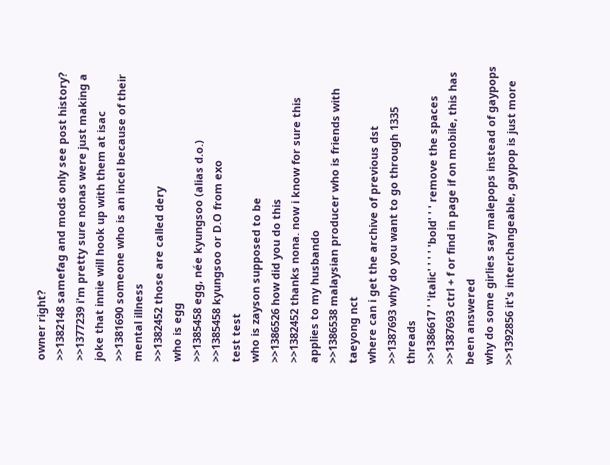owner right?
>>1382148 samefag and mods only see post history?
>>1377239 i'm pretty sure nonas were just making a joke that innie will hook up with them at isac
>>1381690 someone who is an incel because of their mental illness
>>1382452 those are called dery
who is egg
>>1385458 egg, née kyungsoo (alias d.o.)
>>1385458 kyungsoo or D.O from exo
test test
who is zayson supposed to be
>>1386526 how did you do this
>>1382452 thanks nona. now i know for sure this applies to my husbando
>>1386538 malaysian producer who is friends with taeyong nct
where can i get the archive of previous dst
>>1387693 why do you want to go through 1335 threads
>>1386617 ' 'italic' ' ' ' 'bold' ' ' remove the spaces
>>1387693 ctrl + f or find in page if on mobile, this has been answered
why do some girlies say malepops instead of gaypops
>>1392856 it's interchangeable, gaypop is just more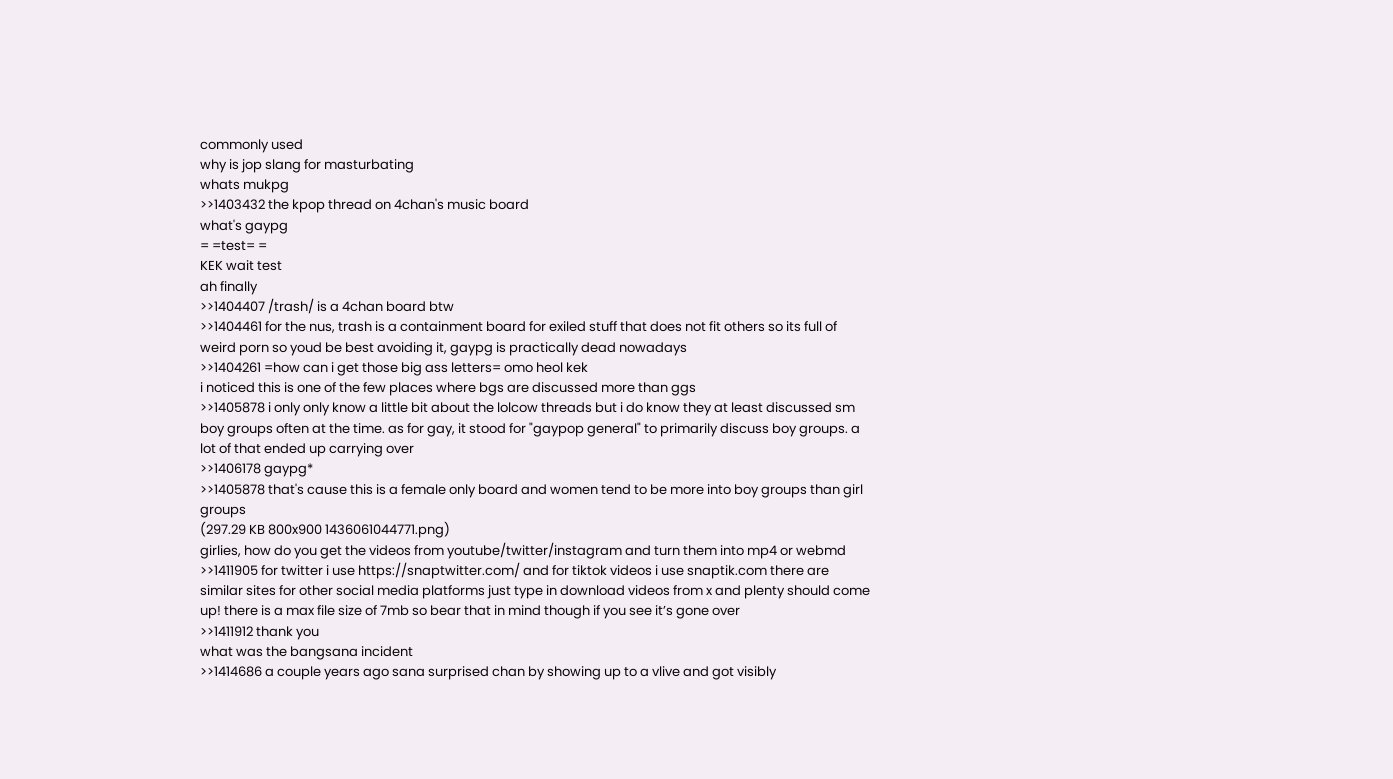commonly used
why is jop slang for masturbating
whats mukpg
>>1403432 the kpop thread on 4chan's music board
what's gaypg
= =test= =
KEK wait test
ah finally
>>1404407 /trash/ is a 4chan board btw
>>1404461 for the nus, trash is a containment board for exiled stuff that does not fit others so its full of weird porn so youd be best avoiding it, gaypg is practically dead nowadays
>>1404261 =how can i get those big ass letters= omo heol kek
i noticed this is one of the few places where bgs are discussed more than ggs
>>1405878 i only only know a little bit about the lolcow threads but i do know they at least discussed sm boy groups often at the time. as for gay, it stood for "gaypop general" to primarily discuss boy groups. a lot of that ended up carrying over
>>1406178 gaypg*
>>1405878 that's cause this is a female only board and women tend to be more into boy groups than girl groups
(297.29 KB 800x900 1436061044771.png)
girlies, how do you get the videos from youtube/twitter/instagram and turn them into mp4 or webmd
>>1411905 for twitter i use https://snaptwitter.com/ and for tiktok videos i use snaptik.com there are similar sites for other social media platforms just type in download videos from x and plenty should come up! there is a max file size of 7mb so bear that in mind though if you see it’s gone over
>>1411912 thank you
what was the bangsana incident
>>1414686 a couple years ago sana surprised chan by showing up to a vlive and got visibly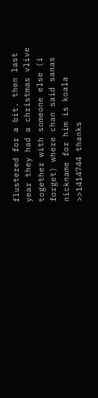flustered for a bit. then last year they had a christmas vlive together with someone else (i forget) where chan said sanas nickname for him is koala
>>1414744 thanks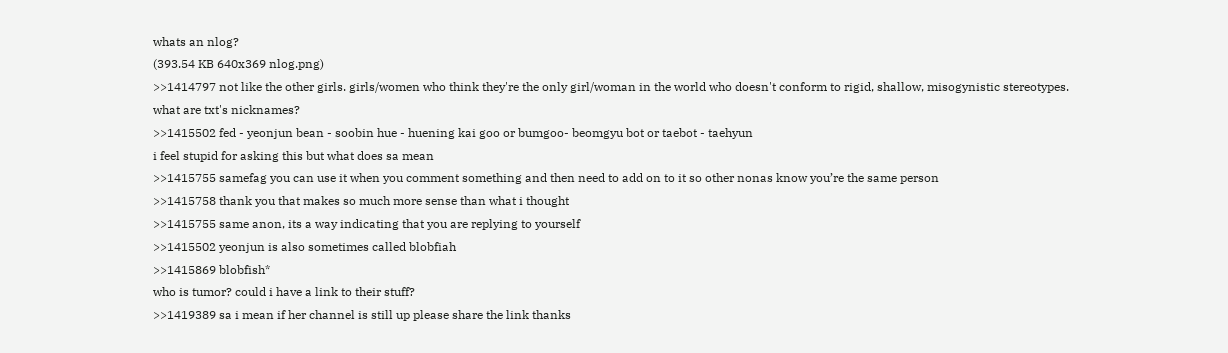whats an nlog?
(393.54 KB 640x369 nlog.png)
>>1414797 not like the other girls. girls/women who think they're the only girl/woman in the world who doesn't conform to rigid, shallow, misogynistic stereotypes.
what are txt's nicknames?
>>1415502 fed - yeonjun bean - soobin hue - huening kai goo or bumgoo- beomgyu bot or taebot - taehyun
i feel stupid for asking this but what does sa mean
>>1415755 samefag you can use it when you comment something and then need to add on to it so other nonas know you’re the same person
>>1415758 thank you that makes so much more sense than what i thought
>>1415755 same anon, its a way indicating that you are replying to yourself
>>1415502 yeonjun is also sometimes called blobfiah
>>1415869 blobfish*
who is tumor? could i have a link to their stuff?
>>1419389 sa i mean if her channel is still up please share the link thanks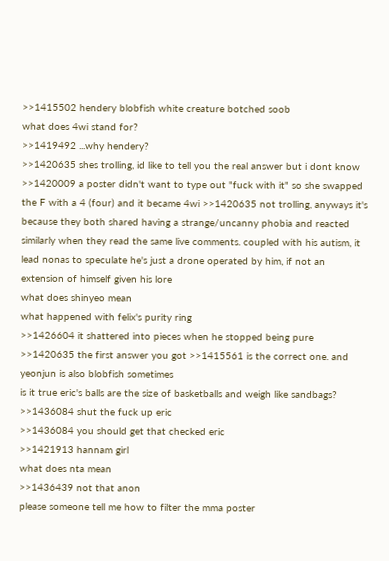>>1415502 hendery blobfish white creature botched soob
what does 4wi stand for?
>>1419492 ...why hendery?
>>1420635 shes trolling, id like to tell you the real answer but i dont know
>>1420009 a poster didn't want to type out "fuck with it" so she swapped the F with a 4 (four) and it became 4wi >>1420635 not trolling, anyways it's because they both shared having a strange/uncanny phobia and reacted similarly when they read the same live comments. coupled with his autism, it lead nonas to speculate he's just a drone operated by him, if not an extension of himself given his lore
what does shinyeo mean
what happened with felix's purity ring
>>1426604 it shattered into pieces when he stopped being pure
>>1420635 the first answer you got >>1415561 is the correct one. and yeonjun is also blobfish sometimes
is it true eric's balls are the size of basketballs and weigh like sandbags?
>>1436084 shut the fuck up eric
>>1436084 you should get that checked eric
>>1421913 hannam girl
what does nta mean
>>1436439 not that anon
please someone tell me how to filter the mma poster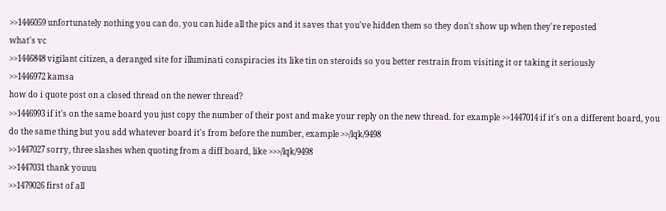>>1446059 unfortunately nothing you can do. you can hide all the pics and it saves that you've hidden them so they don't show up when they're reposted
what's vc
>>1446848 vigilant citizen, a deranged site for illuminati conspiracies its like tin on steroids so you better restrain from visiting it or taking it seriously
>>1446972 kamsa
how do i quote post on a closed thread on the newer thread?
>>1446993 if it's on the same board you just copy the number of their post and make your reply on the new thread. for example >>1447014 if it's on a different board, you do the same thing but you add whatever board it's from before the number, example >>/lqk/9498
>>1447027 sorry, three slashes when quoting from a diff board, like >>>/lqk/9498
>>1447031 thank youuu
>>1479026 first of all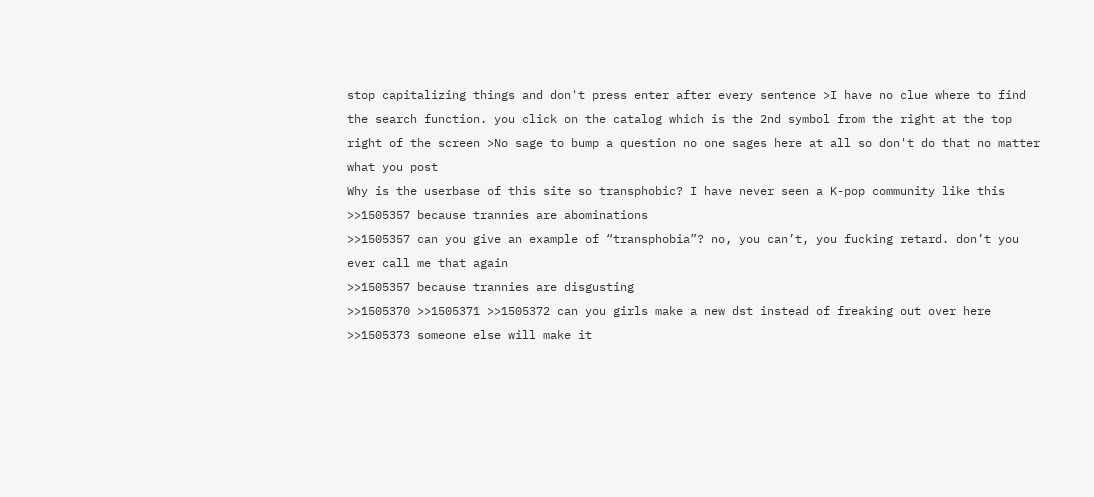stop capitalizing things and don't press enter after every sentence >I have no clue where to find the search function. you click on the catalog which is the 2nd symbol from the right at the top right of the screen >No sage to bump a question no one sages here at all so don't do that no matter what you post
Why is the userbase of this site so transphobic? I have never seen a K-pop community like this
>>1505357 because trannies are abominations
>>1505357 can you give an example of “transphobia”? no, you can’t, you fucking retard. don’t you ever call me that again
>>1505357 because trannies are disgusting
>>1505370 >>1505371 >>1505372 can you girls make a new dst instead of freaking out over here
>>1505373 someone else will make it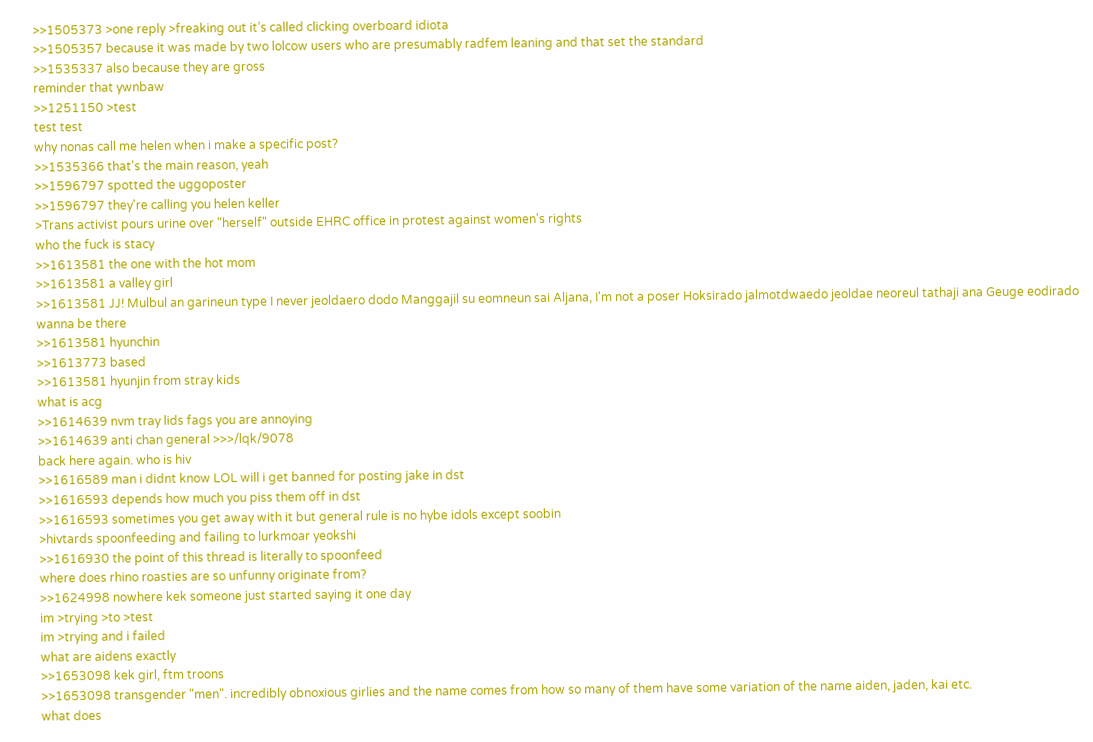>>1505373 >one reply >freaking out it’s called clicking overboard idiota
>>1505357 because it was made by two lolcow users who are presumably radfem leaning and that set the standard
>>1535337 also because they are gross
reminder that ywnbaw
>>1251150 >test
test test
why nonas call me helen when i make a specific post?
>>1535366 that's the main reason, yeah
>>1596797 spotted the uggoposter
>>1596797 they're calling you helen keller
>Trans activist pours urine over "herself" outside EHRC office in protest against women's rights
who the fuck is stacy
>>1613581 the one with the hot mom
>>1613581 a valley girl
>>1613581 JJ! Mulbul an garineun type I never jeoldaero dodo Manggajil su eomneun sai Aljana, I'm not a poser Hoksirado jalmotdwaedo jeoldae neoreul tathaji ana Geuge eodirado wanna be there
>>1613581 hyunchin
>>1613773 based
>>1613581 hyunjin from stray kids
what is acg
>>1614639 nvm tray lids fags you are annoying
>>1614639 anti chan general >>>/lqk/9078
back here again. who is hiv
>>1616589 man i didnt know LOL will i get banned for posting jake in dst
>>1616593 depends how much you piss them off in dst
>>1616593 sometimes you get away with it but general rule is no hybe idols except soobin
>hivtards spoonfeeding and failing to lurkmoar yeokshi
>>1616930 the point of this thread is literally to spoonfeed
where does rhino roasties are so unfunny originate from?
>>1624998 nowhere kek someone just started saying it one day
im >trying >to >test
im >trying and i failed
what are aidens exactly
>>1653098 kek girl, ftm troons
>>1653098 transgender "men". incredibly obnoxious girlies and the name comes from how so many of them have some variation of the name aiden, jaden, kai etc.
what does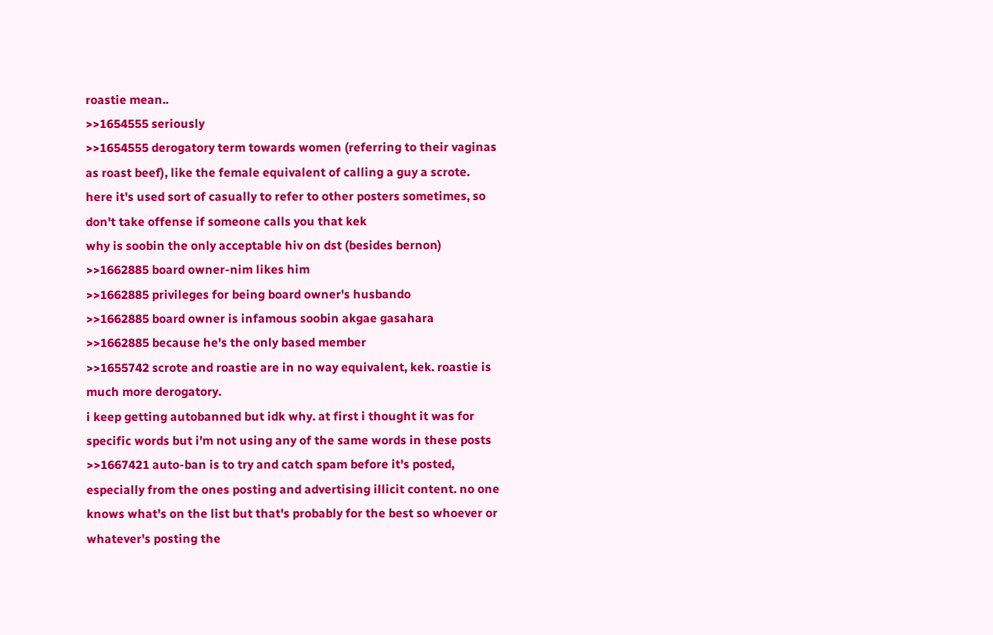roastie mean..
>>1654555 seriously
>>1654555 derogatory term towards women (referring to their vaginas as roast beef), like the female equivalent of calling a guy a scrote. here it's used sort of casually to refer to other posters sometimes, so don't take offense if someone calls you that kek
why is soobin the only acceptable hiv on dst (besides bernon)
>>1662885 board owner-nim likes him
>>1662885 privileges for being board owner's husbando
>>1662885 board owner is infamous soobin akgae gasahara
>>1662885 because he's the only based member
>>1655742 scrote and roastie are in no way equivalent, kek. roastie is much more derogatory.
i keep getting autobanned but idk why. at first i thought it was for specific words but i'm not using any of the same words in these posts
>>1667421 auto-ban is to try and catch spam before it's posted, especially from the ones posting and advertising illicit content. no one knows what's on the list but that's probably for the best so whoever or whatever's posting the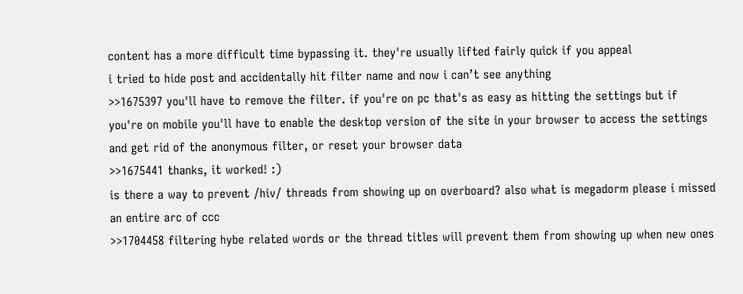content has a more difficult time bypassing it. they're usually lifted fairly quick if you appeal
i tried to hide post and accidentally hit filter name and now i can’t see anything
>>1675397 you'll have to remove the filter. if you're on pc that's as easy as hitting the settings but if you're on mobile you'll have to enable the desktop version of the site in your browser to access the settings and get rid of the anonymous filter, or reset your browser data
>>1675441 thanks, it worked! :)
is there a way to prevent /hiv/ threads from showing up on overboard? also what is megadorm please i missed an entire arc of ccc
>>1704458 filtering hybe related words or the thread titles will prevent them from showing up when new ones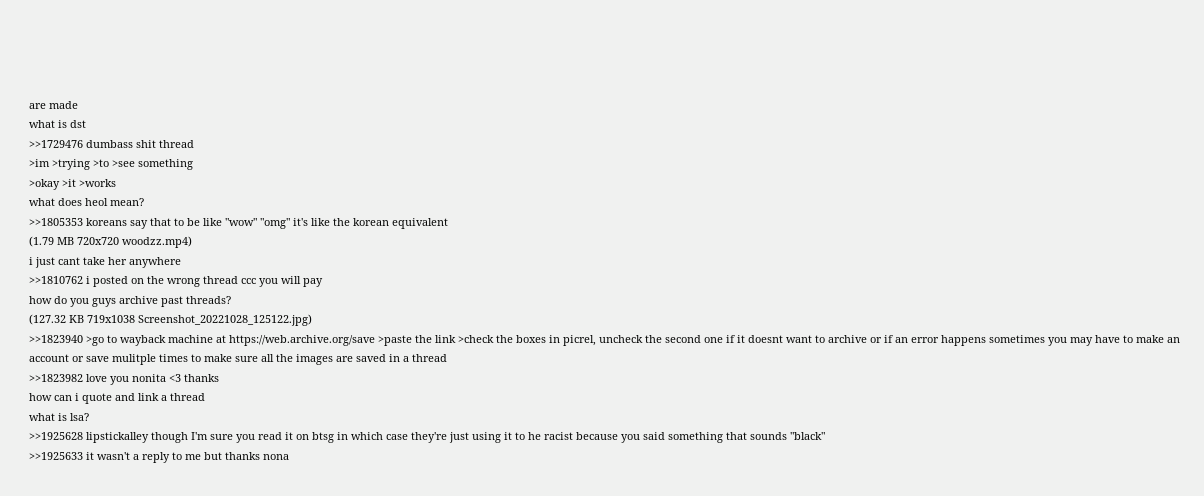are made
what is dst
>>1729476 dumbass shit thread
>im >trying >to >see something
>okay >it >works
what does heol mean?
>>1805353 koreans say that to be like "wow" "omg" it's like the korean equivalent
(1.79 MB 720x720 woodzz.mp4)
i just cant take her anywhere
>>1810762 i posted on the wrong thread ccc you will pay
how do you guys archive past threads?
(127.32 KB 719x1038 Screenshot_20221028_125122.jpg)
>>1823940 >go to wayback machine at https://web.archive.org/save >paste the link >check the boxes in picrel, uncheck the second one if it doesnt want to archive or if an error happens sometimes you may have to make an account or save mulitple times to make sure all the images are saved in a thread
>>1823982 love you nonita <3 thanks
how can i quote and link a thread
what is lsa?
>>1925628 lipstickalley though I'm sure you read it on btsg in which case they're just using it to he racist because you said something that sounds "black"
>>1925633 it wasn't a reply to me but thanks nona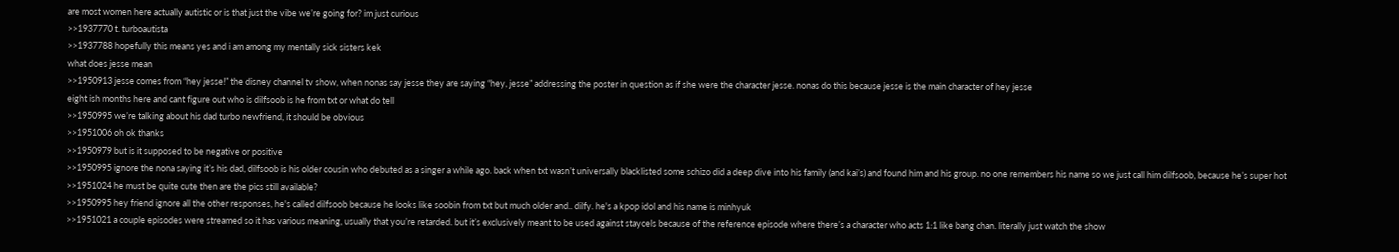are most women here actually autistic or is that just the vibe we’re going for? im just curious
>>1937770 t. turboautista
>>1937788 hopefully this means yes and i am among my mentally sick sisters kek
what does jesse mean
>>1950913 jesse comes from “hey jesse!” the disney channel tv show, when nonas say jesse they are saying “hey, jesse” addressing the poster in question as if she were the character jesse. nonas do this because jesse is the main character of hey jesse
eight ish months here and cant figure out who is dilfsoob is he from txt or what do tell
>>1950995 we’re talking about his dad turbo newfriend, it should be obvious
>>1951006 oh ok thanks
>>1950979 but is it supposed to be negative or positive
>>1950995 ignore the nona saying it’s his dad, dilfsoob is his older cousin who debuted as a singer a while ago. back when txt wasn’t universally blacklisted some schizo did a deep dive into his family (and kai’s) and found him and his group. no one remembers his name so we just call him dilfsoob, because he’s super hot
>>1951024 he must be quite cute then are the pics still available?
>>1950995 hey friend ignore all the other responses, he's called dilfsoob because he looks like soobin from txt but much older and.. dilfy. he's a kpop idol and his name is minhyuk
>>1951021 a couple episodes were streamed so it has various meaning, usually that you’re retarded. but it’s exclusively meant to be used against staycels because of the reference episode where there’s a character who acts 1:1 like bang chan. literally just watch the show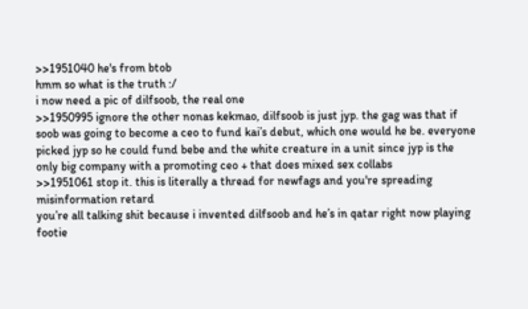>>1951040 he's from btob
hmm so what is the truth :/
i now need a pic of dilfsoob, the real one
>>1950995 ignore the other nonas kekmao, dilfsoob is just jyp. the gag was that if soob was going to become a ceo to fund kai’s debut, which one would he be. everyone picked jyp so he could fund bebe and the white creature in a unit since jyp is the only big company with a promoting ceo + that does mixed sex collabs
>>1951061 stop it. this is literally a thread for newfags and you're spreading misinformation retard
you’re all talking shit because i invented dilfsoob and he’s in qatar right now playing footie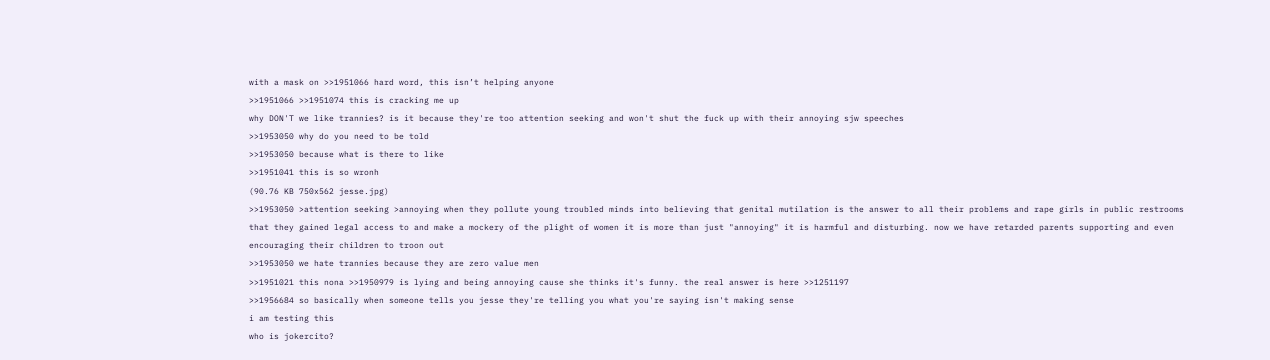with a mask on >>1951066 hard word, this isn’t helping anyone
>>1951066 >>1951074 this is cracking me up
why DON'T we like trannies? is it because they're too attention seeking and won't shut the fuck up with their annoying sjw speeches
>>1953050 why do you need to be told
>>1953050 because what is there to like
>>1951041 this is so wronh
(90.76 KB 750x562 jesse.jpg)
>>1953050 >attention seeking >annoying when they pollute young troubled minds into believing that genital mutilation is the answer to all their problems and rape girls in public restrooms that they gained legal access to and make a mockery of the plight of women it is more than just "annoying" it is harmful and disturbing. now we have retarded parents supporting and even encouraging their children to troon out
>>1953050 we hate trannies because they are zero value men
>>1951021 this nona >>1950979 is lying and being annoying cause she thinks it's funny. the real answer is here >>1251197
>>1956684 so basically when someone tells you jesse they're telling you what you're saying isn't making sense
i am testing this
who is jokercito?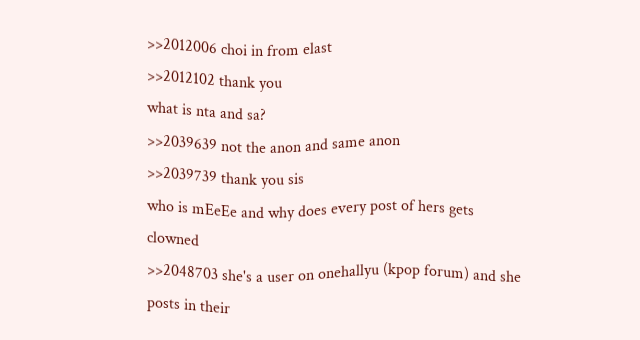>>2012006 choi in from elast
>>2012102 thank you
what is nta and sa?
>>2039639 not the anon and same anon
>>2039739 thank you sis
who is mEeEe and why does every post of hers gets clowned
>>2048703 she's a user on onehallyu (kpop forum) and she posts in their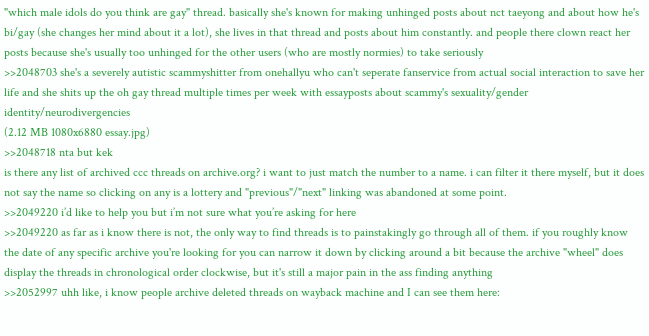"which male idols do you think are gay" thread. basically she's known for making unhinged posts about nct taeyong and about how he's bi/gay (she changes her mind about it a lot), she lives in that thread and posts about him constantly. and people there clown react her posts because she's usually too unhinged for the other users (who are mostly normies) to take seriously
>>2048703 she's a severely autistic scammyshitter from onehallyu who can't seperate fanservice from actual social interaction to save her life and she shits up the oh gay thread multiple times per week with essayposts about scammy's sexuality/gender identity/neurodivergencies
(2.12 MB 1080x6880 essay.jpg)
>>2048718 nta but kek
is there any list of archived ccc threads on archive.org? i want to just match the number to a name. i can filter it there myself, but it does not say the name so clicking on any is a lottery and "previous"/"next" linking was abandoned at some point.
>>2049220 i’d like to help you but i’m not sure what you’re asking for here
>>2049220 as far as i know there is not, the only way to find threads is to painstakingly go through all of them. if you roughly know the date of any specific archive you're looking for you can narrow it down by clicking around a bit because the archive "wheel" does display the threads in chronological order clockwise, but it's still a major pain in the ass finding anything
>>2052997 uhh like, i know people archive deleted threads on wayback machine and I can see them here: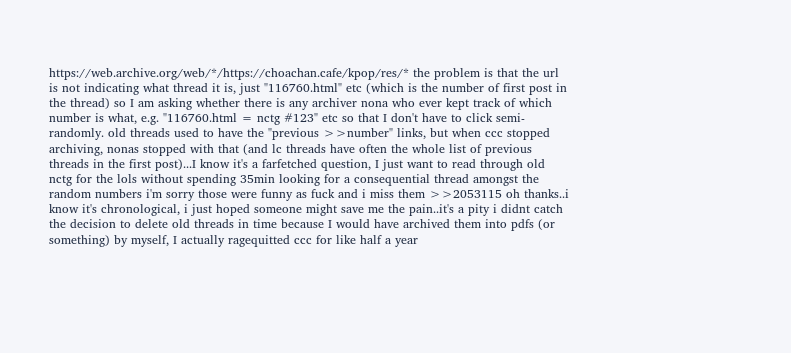https://web.archive.org/web/*/https://choachan.cafe/kpop/res/* the problem is that the url is not indicating what thread it is, just "116760.html" etc (which is the number of first post in the thread) so I am asking whether there is any archiver nona who ever kept track of which number is what, e.g. "116760.html = nctg #123" etc so that I don't have to click semi-randomly. old threads used to have the "previous >>number" links, but when ccc stopped archiving, nonas stopped with that (and lc threads have often the whole list of previous threads in the first post)...I know it's a farfetched question, I just want to read through old nctg for the lols without spending 35min looking for a consequential thread amongst the random numbers i'm sorry those were funny as fuck and i miss them >>2053115 oh thanks..i know it's chronological, i just hoped someone might save me the pain..it's a pity i didnt catch the decision to delete old threads in time because I would have archived them into pdfs (or something) by myself, I actually ragequitted ccc for like half a year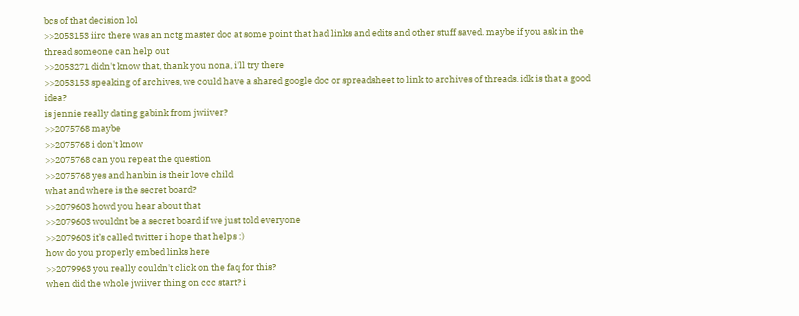bcs of that decision lol
>>2053153 iirc there was an nctg master doc at some point that had links and edits and other stuff saved. maybe if you ask in the thread someone can help out
>>2053271 didn't know that, thank you nona, i'll try there
>>2053153 speaking of archives, we could have a shared google doc or spreadsheet to link to archives of threads. idk is that a good idea?
is jennie really dating gabink from jwiiver?
>>2075768 maybe
>>2075768 i don't know
>>2075768 can you repeat the question
>>2075768 yes and hanbin is their love child
what and where is the secret board?
>>2079603 howd you hear about that
>>2079603 wouldnt be a secret board if we just told everyone
>>2079603 it’s called twitter i hope that helps :)
how do you properly embed links here
>>2079963 you really couldn't click on the faq for this?
when did the whole jwiiver thing on ccc start? i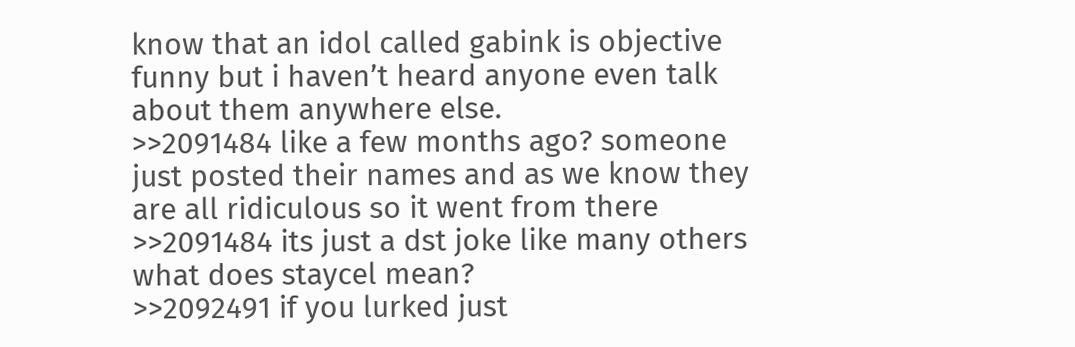know that an idol called gabink is objective funny but i haven’t heard anyone even talk about them anywhere else.
>>2091484 like a few months ago? someone just posted their names and as we know they are all ridiculous so it went from there
>>2091484 its just a dst joke like many others
what does staycel mean?
>>2092491 if you lurked just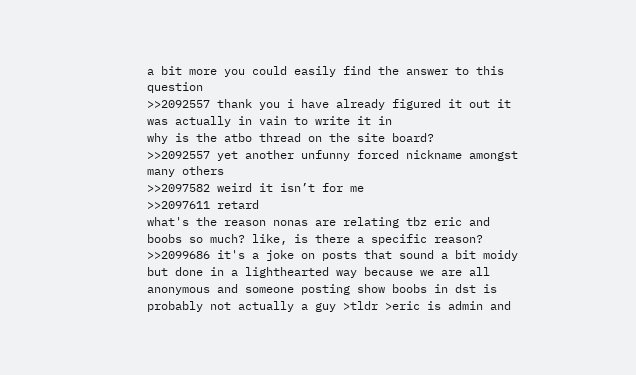a bit more you could easily find the answer to this question
>>2092557 thank you i have already figured it out it was actually in vain to write it in
why is the atbo thread on the site board?
>>2092557 yet another unfunny forced nickname amongst many others
>>2097582 weird it isn’t for me
>>2097611 retard
what's the reason nonas are relating tbz eric and boobs so much? like, is there a specific reason?
>>2099686 it's a joke on posts that sound a bit moidy but done in a lighthearted way because we are all anonymous and someone posting show boobs in dst is probably not actually a guy >tldr >eric is admin and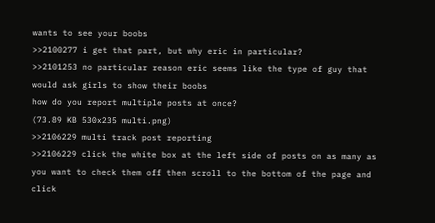wants to see your boobs
>>2100277 i get that part, but why eric in particular?
>>2101253 no particular reason eric seems like the type of guy that would ask girls to show their boobs
how do you report multiple posts at once?
(73.89 KB 530x235 multi.png)
>>2106229 multi track post reporting
>>2106229 click the white box at the left side of posts on as many as you want to check them off then scroll to the bottom of the page and click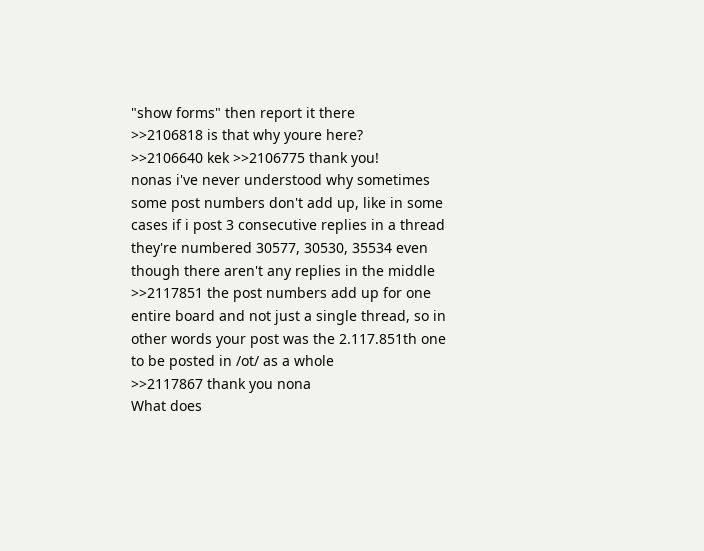"show forms" then report it there
>>2106818 is that why youre here?
>>2106640 kek >>2106775 thank you!
nonas i've never understood why sometimes some post numbers don't add up, like in some cases if i post 3 consecutive replies in a thread they're numbered 30577, 30530, 35534 even though there aren't any replies in the middle
>>2117851 the post numbers add up for one entire board and not just a single thread, so in other words your post was the 2.117.851th one to be posted in /ot/ as a whole
>>2117867 thank you nona
What does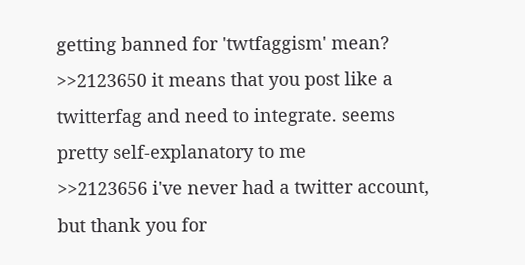getting banned for 'twtfaggism' mean?
>>2123650 it means that you post like a twitterfag and need to integrate. seems pretty self-explanatory to me
>>2123656 i've never had a twitter account, but thank you for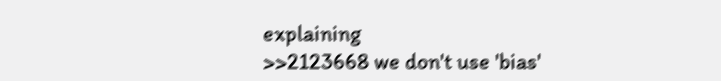explaining
>>2123668 we don't use 'bias'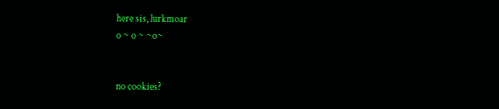here sis, lurkmoar
o ~ o ~ ~o~


no cookies?